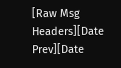[Raw Msg Headers][Date Prev][Date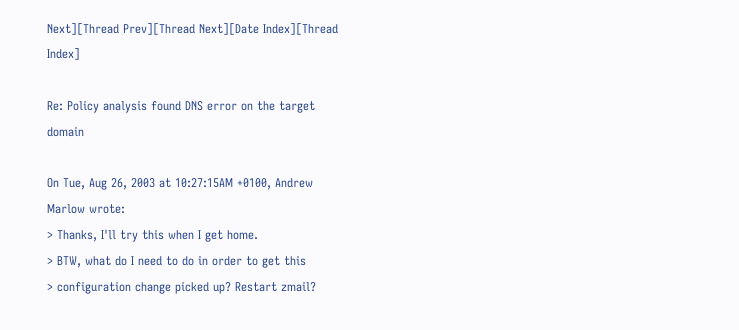Next][Thread Prev][Thread Next][Date Index][Thread Index]

Re: Policy analysis found DNS error on the target domain

On Tue, Aug 26, 2003 at 10:27:15AM +0100, Andrew Marlow wrote:
> Thanks, I'll try this when I get home.
> BTW, what do I need to do in order to get this
> configuration change picked up? Restart zmail?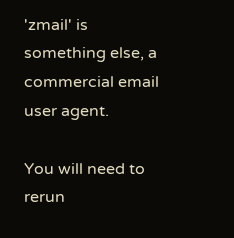'zmail' is something else, a commercial email user agent.

You will need to rerun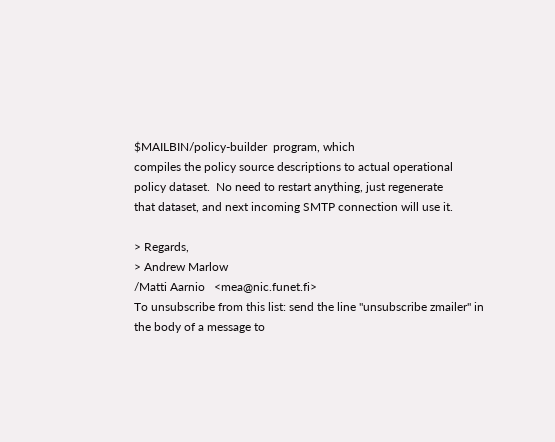$MAILBIN/policy-builder  program, which
compiles the policy source descriptions to actual operational
policy dataset.  No need to restart anything, just regenerate
that dataset, and next incoming SMTP connection will use it.

> Regards,
> Andrew Marlow
/Matti Aarnio   <mea@nic.funet.fi>
To unsubscribe from this list: send the line "unsubscribe zmailer" in
the body of a message to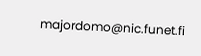majordomo@nic.funet.fi